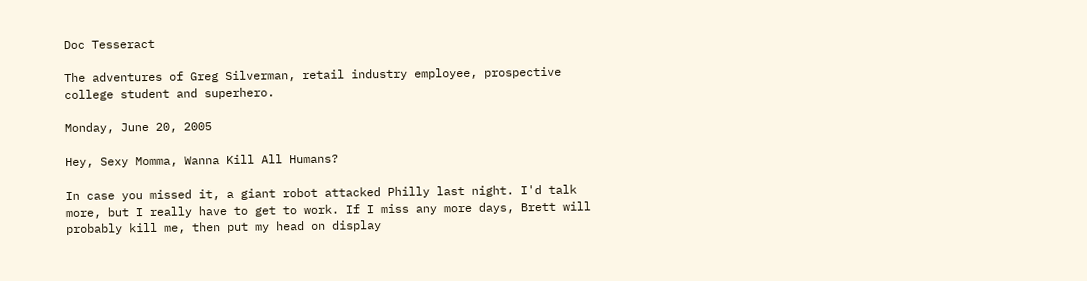Doc Tesseract

The adventures of Greg Silverman, retail industry employee, prospective college student and superhero.

Monday, June 20, 2005

Hey, Sexy Momma, Wanna Kill All Humans?

In case you missed it, a giant robot attacked Philly last night. I'd talk more, but I really have to get to work. If I miss any more days, Brett will probably kill me, then put my head on display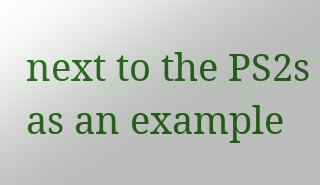next to the PS2s as an example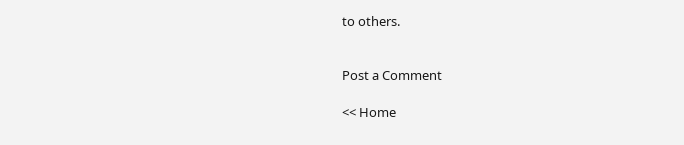to others.


Post a Comment

<< Home